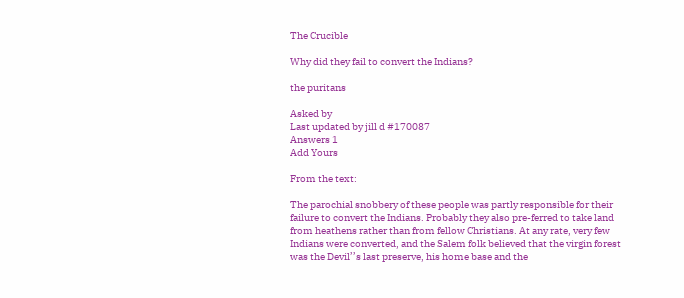The Crucible

Why did they fail to convert the Indians?

the puritans

Asked by
Last updated by jill d #170087
Answers 1
Add Yours

From the text:

The parochial snobbery of these people was partly responsible for their failure to convert the Indians. Probably they also pre-ferred to take land from heathens rather than from fellow Christians. At any rate, very few Indians were converted, and the Salem folk believed that the virgin forest was the Devil’’s last preserve, his home base and the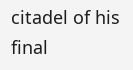citadel of his final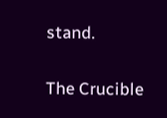stand.


The Crucible